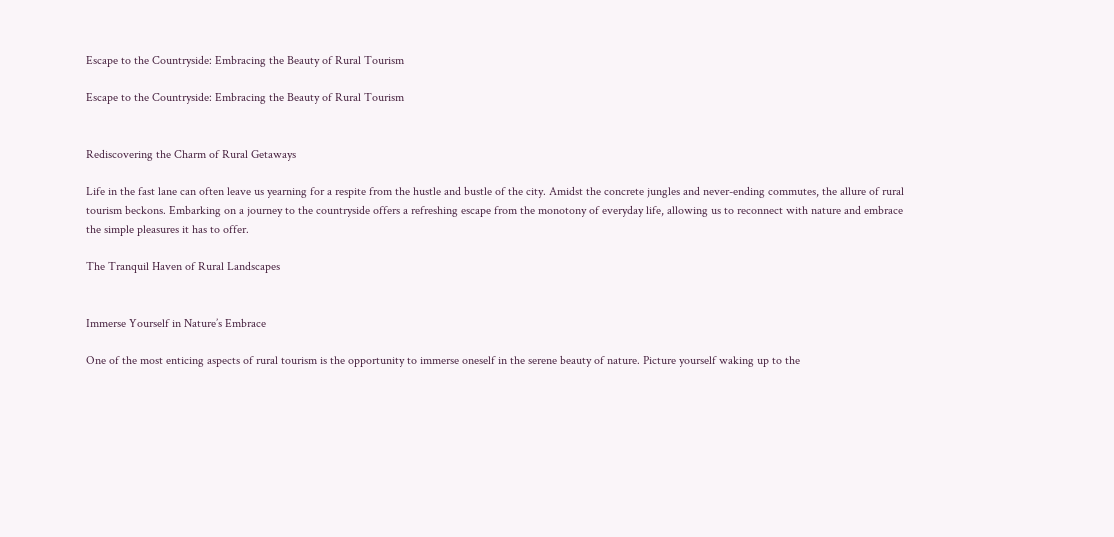Escape to the Countryside: Embracing the Beauty of Rural Tourism

Escape to the Countryside: Embracing the Beauty of Rural Tourism


Rediscovering the Charm of Rural Getaways

Life in the fast lane can often leave us yearning for a respite from the hustle and bustle of the city. Amidst the concrete jungles and never-ending commutes, the allure of rural tourism beckons. Embarking on a journey to the countryside offers a refreshing escape from the monotony of everyday life, allowing us to reconnect with nature and embrace the simple pleasures it has to offer.

The Tranquil Haven of Rural Landscapes


Immerse Yourself in Nature’s Embrace

One of the most enticing aspects of rural tourism is the opportunity to immerse oneself in the serene beauty of nature. Picture yourself waking up to the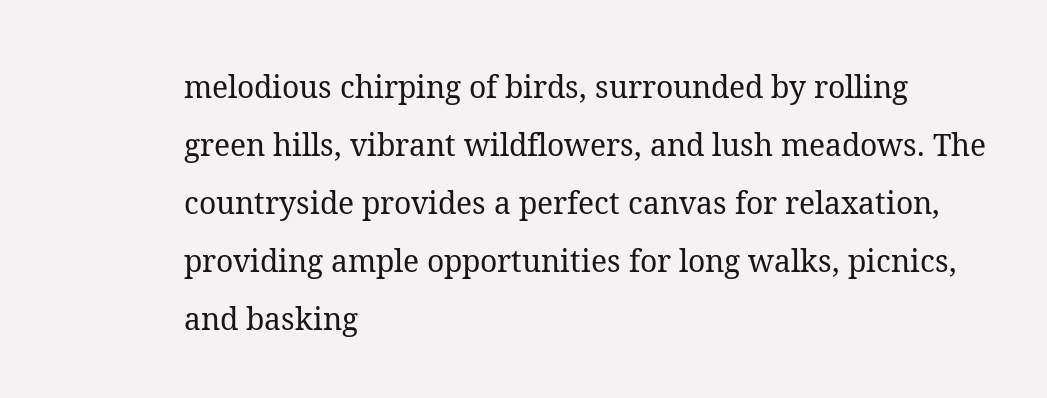melodious chirping of birds, surrounded by rolling green hills, vibrant wildflowers, and lush meadows. The countryside provides a perfect canvas for relaxation, providing ample opportunities for long walks, picnics, and basking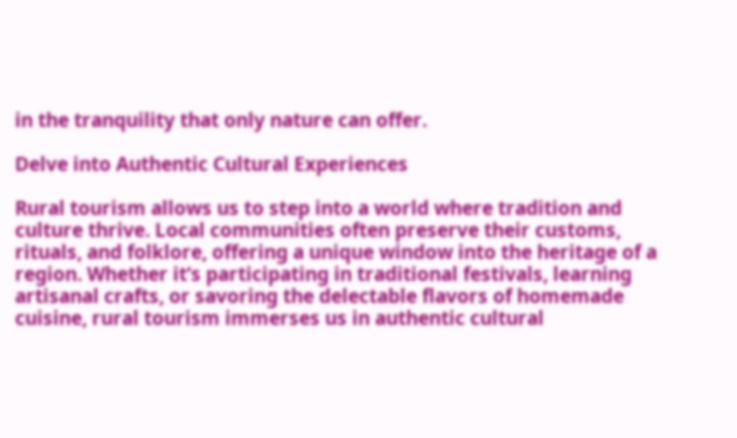in the tranquility that only nature can offer.

Delve into Authentic Cultural Experiences

Rural tourism allows us to step into a world where tradition and culture thrive. Local communities often preserve their customs, rituals, and folklore, offering a unique window into the heritage of a region. Whether it’s participating in traditional festivals, learning artisanal crafts, or savoring the delectable flavors of homemade cuisine, rural tourism immerses us in authentic cultural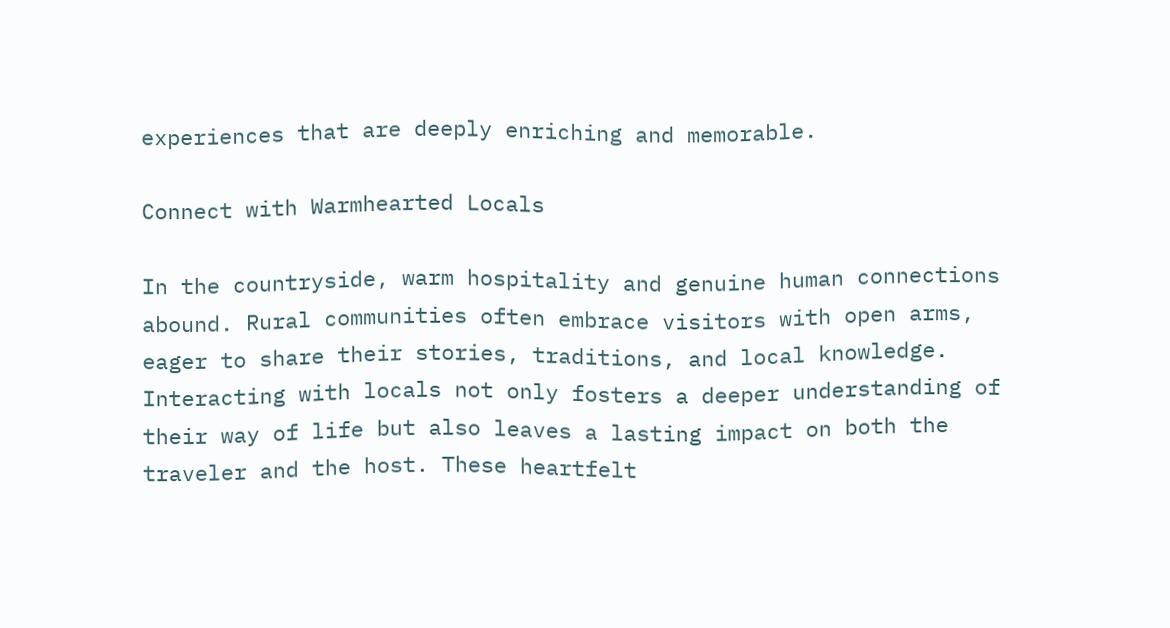experiences that are deeply enriching and memorable.

Connect with Warmhearted Locals

In the countryside, warm hospitality and genuine human connections abound. Rural communities often embrace visitors with open arms, eager to share their stories, traditions, and local knowledge. Interacting with locals not only fosters a deeper understanding of their way of life but also leaves a lasting impact on both the traveler and the host. These heartfelt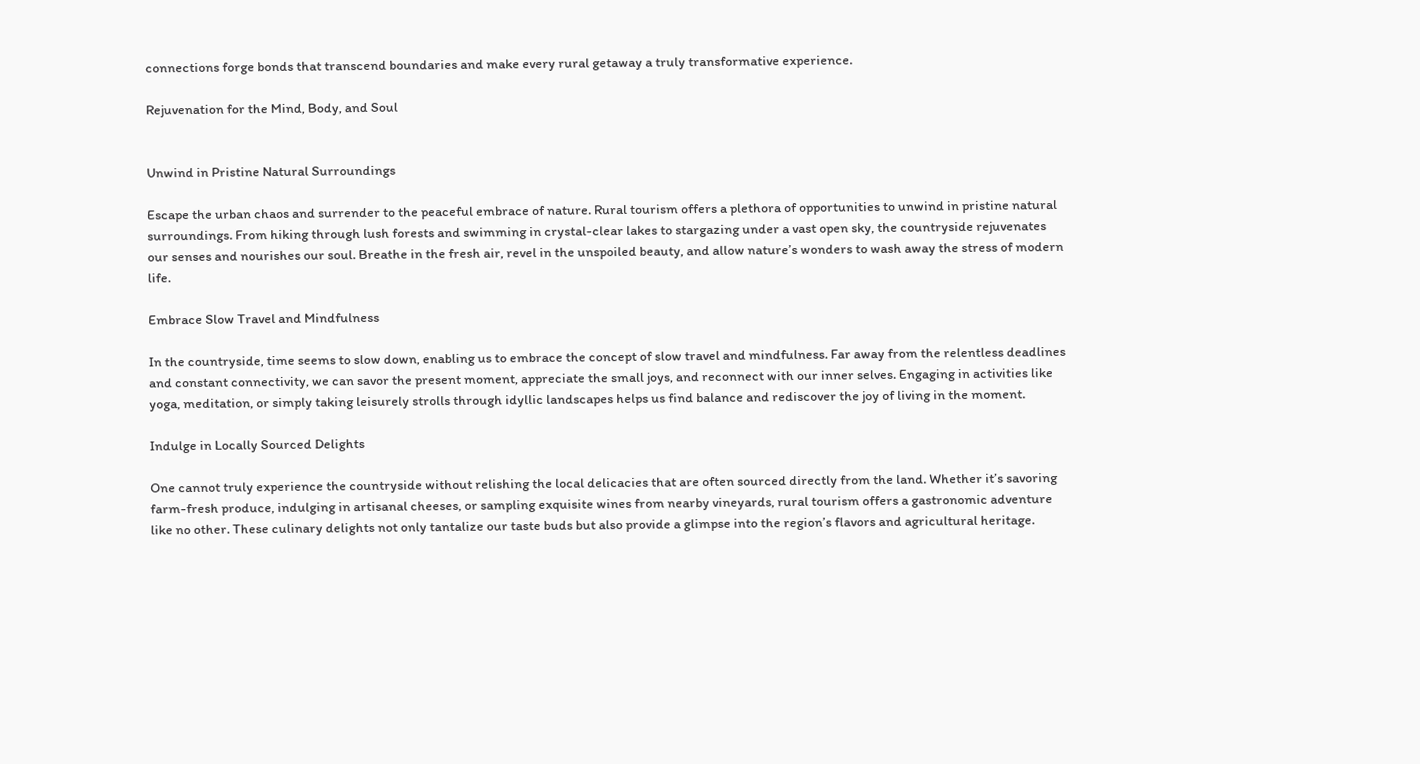connections forge bonds that transcend boundaries and make every rural getaway a truly transformative experience.

Rejuvenation for the Mind, Body, and Soul


Unwind in Pristine Natural Surroundings

Escape the urban chaos and surrender to the peaceful embrace of nature. Rural tourism offers a plethora of opportunities to unwind in pristine natural surroundings. From hiking through lush forests and swimming in crystal-clear lakes to stargazing under a vast open sky, the countryside rejuvenates our senses and nourishes our soul. Breathe in the fresh air, revel in the unspoiled beauty, and allow nature’s wonders to wash away the stress of modern life.

Embrace Slow Travel and Mindfulness

In the countryside, time seems to slow down, enabling us to embrace the concept of slow travel and mindfulness. Far away from the relentless deadlines and constant connectivity, we can savor the present moment, appreciate the small joys, and reconnect with our inner selves. Engaging in activities like yoga, meditation, or simply taking leisurely strolls through idyllic landscapes helps us find balance and rediscover the joy of living in the moment.

Indulge in Locally Sourced Delights

One cannot truly experience the countryside without relishing the local delicacies that are often sourced directly from the land. Whether it’s savoring farm-fresh produce, indulging in artisanal cheeses, or sampling exquisite wines from nearby vineyards, rural tourism offers a gastronomic adventure like no other. These culinary delights not only tantalize our taste buds but also provide a glimpse into the region’s flavors and agricultural heritage.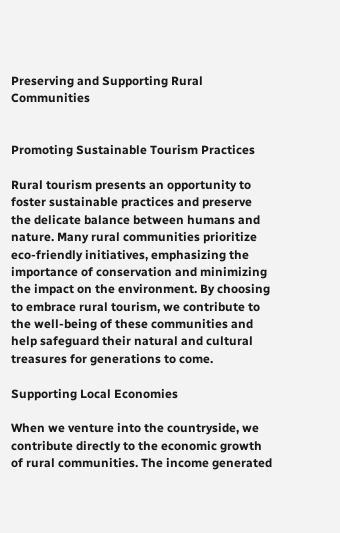Preserving and Supporting Rural Communities


Promoting Sustainable Tourism Practices

Rural tourism presents an opportunity to foster sustainable practices and preserve the delicate balance between humans and nature. Many rural communities prioritize eco-friendly initiatives, emphasizing the importance of conservation and minimizing the impact on the environment. By choosing to embrace rural tourism, we contribute to the well-being of these communities and help safeguard their natural and cultural treasures for generations to come.

Supporting Local Economies

When we venture into the countryside, we contribute directly to the economic growth of rural communities. The income generated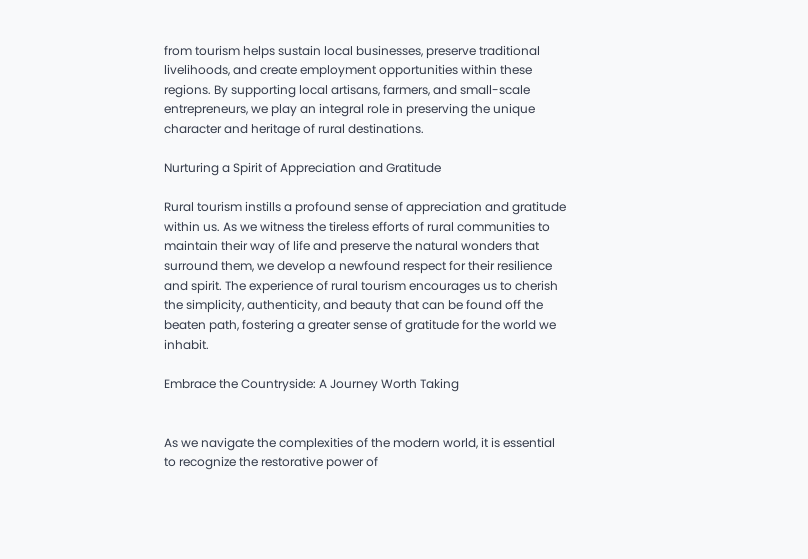from tourism helps sustain local businesses, preserve traditional livelihoods, and create employment opportunities within these regions. By supporting local artisans, farmers, and small-scale entrepreneurs, we play an integral role in preserving the unique character and heritage of rural destinations.

Nurturing a Spirit of Appreciation and Gratitude

Rural tourism instills a profound sense of appreciation and gratitude within us. As we witness the tireless efforts of rural communities to maintain their way of life and preserve the natural wonders that surround them, we develop a newfound respect for their resilience and spirit. The experience of rural tourism encourages us to cherish the simplicity, authenticity, and beauty that can be found off the beaten path, fostering a greater sense of gratitude for the world we inhabit.

Embrace the Countryside: A Journey Worth Taking


As we navigate the complexities of the modern world, it is essential to recognize the restorative power of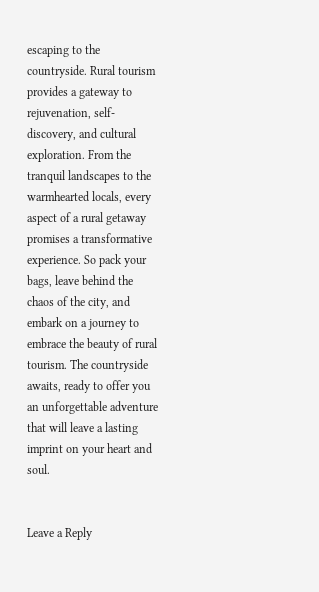escaping to the countryside. Rural tourism provides a gateway to rejuvenation, self-discovery, and cultural exploration. From the tranquil landscapes to the warmhearted locals, every aspect of a rural getaway promises a transformative experience. So pack your bags, leave behind the chaos of the city, and embark on a journey to embrace the beauty of rural tourism. The countryside awaits, ready to offer you an unforgettable adventure that will leave a lasting imprint on your heart and soul.


Leave a Reply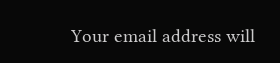Your email address will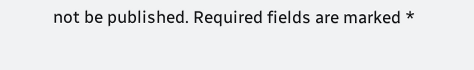not be published. Required fields are marked *